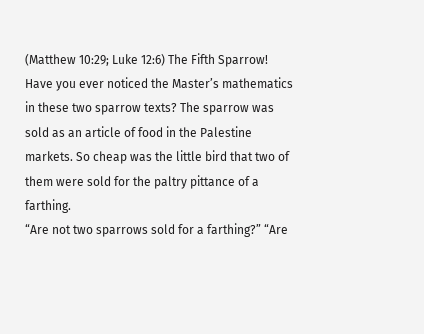(Matthew 10:29; Luke 12:6) The Fifth Sparrow! Have you ever noticed the Master’s mathematics in these two sparrow texts? The sparrow was sold as an article of food in the Palestine markets. So cheap was the little bird that two of them were sold for the paltry pittance of a farthing.
“Are not two sparrows sold for a farthing?” “Are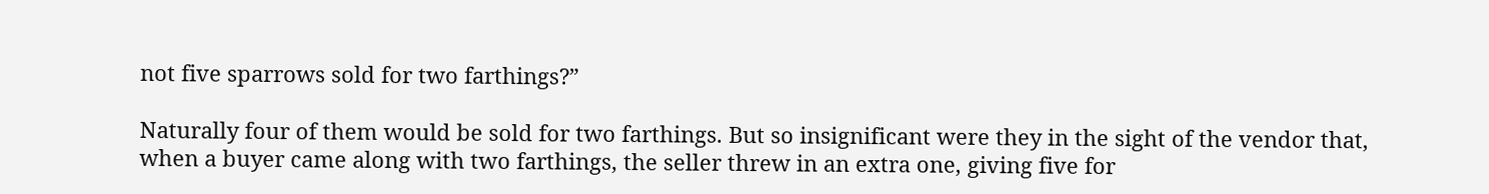not five sparrows sold for two farthings?”

Naturally four of them would be sold for two farthings. But so insignificant were they in the sight of the vendor that, when a buyer came along with two farthings, the seller threw in an extra one, giving five for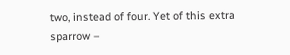two, instead of four. Yet of this extra sparrow –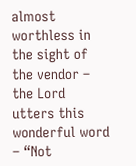almost worthless in the sight of the vendor – the Lord utters this wonderful word – “Not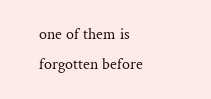one of them is forgotten before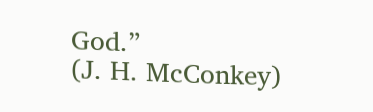God.”
(J. H. McConkey)